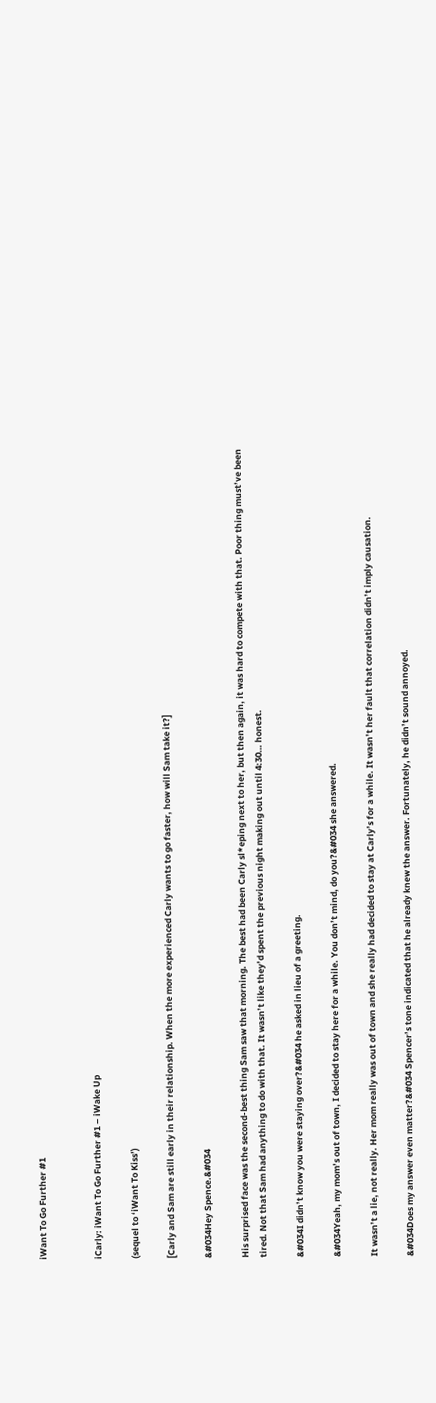iWant To Go Further #1


iCarly: iWant To Go Further #1 – iWake Up

(sequel to ‘iWant To Kiss’)

[Carly and Sam are still early in their relationship. When the more experienced Carly wants to go faster, how will Sam take it?]

&#034Hey Spence.&#034

His surprised face was the second-best thing Sam saw that morning. The best had been Carly sl*eping next to her, but then again, it was hard to compete with that. Poor thing must’ve been tired. Not that Sam had anything to do with that. It wasn’t like they’d spent the previous night making out until 4:30… honest.

&#034I didn’t know you were staying over?&#034 he asked in lieu of a greeting.

&#034Yeah, my mom’s out of town, I decided to stay here for a while. You don’t mind, do you?&#034 she answered.

It wasn’t a lie, not really. Her mom really was out of town and she really had decided to stay at Carly’s for a while. It wasn’t her fault that correlation didn’t imply causation.

&#034Does my answer even matter?&#034 Spencer’s tone indicated that he already knew the answer. Fortunately, he didn’t sound annoyed.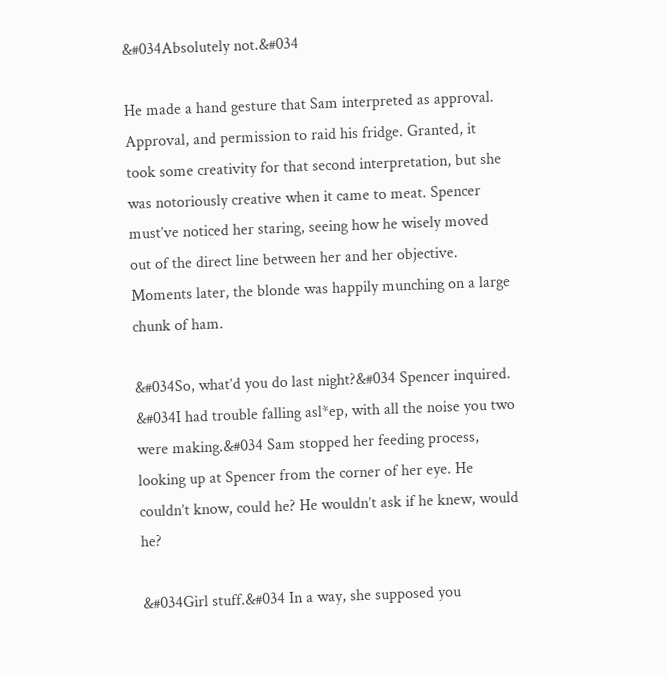&#034Absolutely not.&#034

He made a hand gesture that Sam interpreted as approval. Approval, and permission to raid his fridge. Granted, it took some creativity for that second interpretation, but she was notoriously creative when it came to meat. Spencer must’ve noticed her staring, seeing how he wisely moved out of the direct line between her and her objective. Moments later, the blonde was happily munching on a large chunk of ham.

&#034So, what’d you do last night?&#034 Spencer inquired. &#034I had trouble falling asl*ep, with all the noise you two were making.&#034 Sam stopped her feeding process, looking up at Spencer from the corner of her eye. He couldn’t know, could he? He wouldn’t ask if he knew, would he?

&#034Girl stuff.&#034 In a way, she supposed you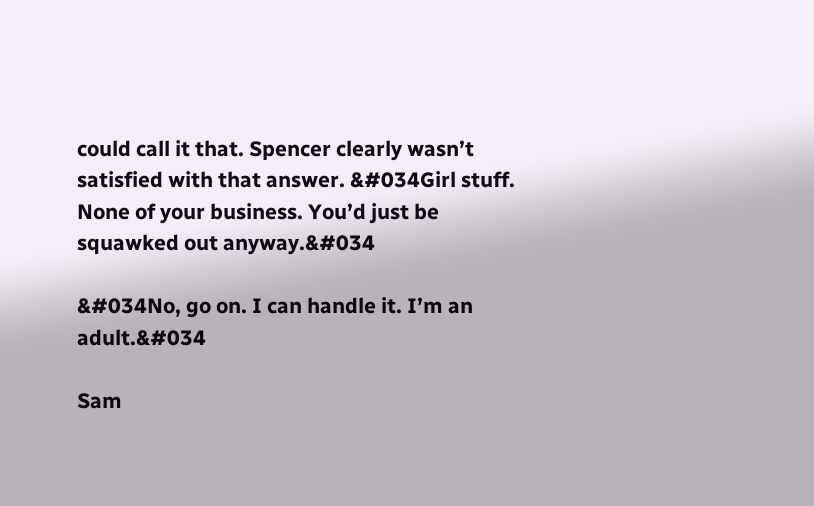could call it that. Spencer clearly wasn’t satisfied with that answer. &#034Girl stuff. None of your business. You’d just be squawked out anyway.&#034

&#034No, go on. I can handle it. I’m an adult.&#034

Sam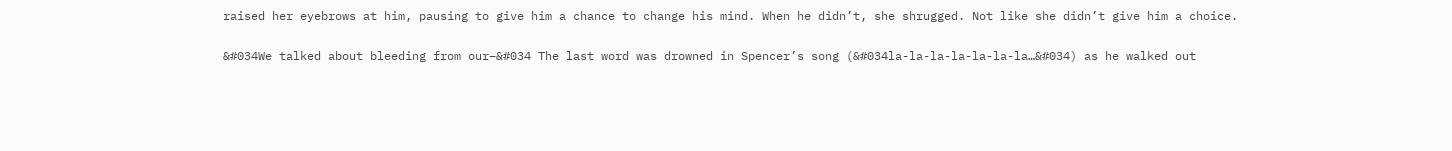raised her eyebrows at him, pausing to give him a chance to change his mind. When he didn’t, she shrugged. Not like she didn’t give him a choice.

&#034We talked about bleeding from our–&#034 The last word was drowned in Spencer’s song (&#034la-la-la-la-la-la-la…&#034) as he walked out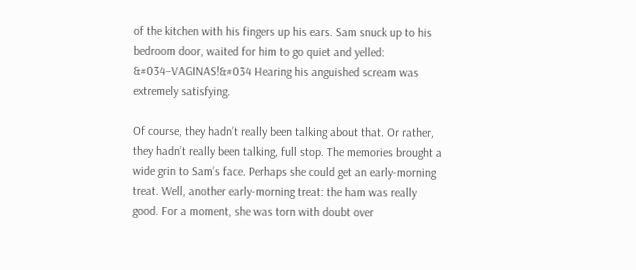of the kitchen with his fingers up his ears. Sam snuck up to his bedroom door, waited for him to go quiet and yelled: &#034–VAGINAS!&#034 Hearing his anguished scream was extremely satisfying.

Of course, they hadn’t really been talking about that. Or rather, they hadn’t really been talking, full stop. The memories brought a wide grin to Sam’s face. Perhaps she could get an early-morning treat. Well, another early-morning treat: the ham was really good. For a moment, she was torn with doubt over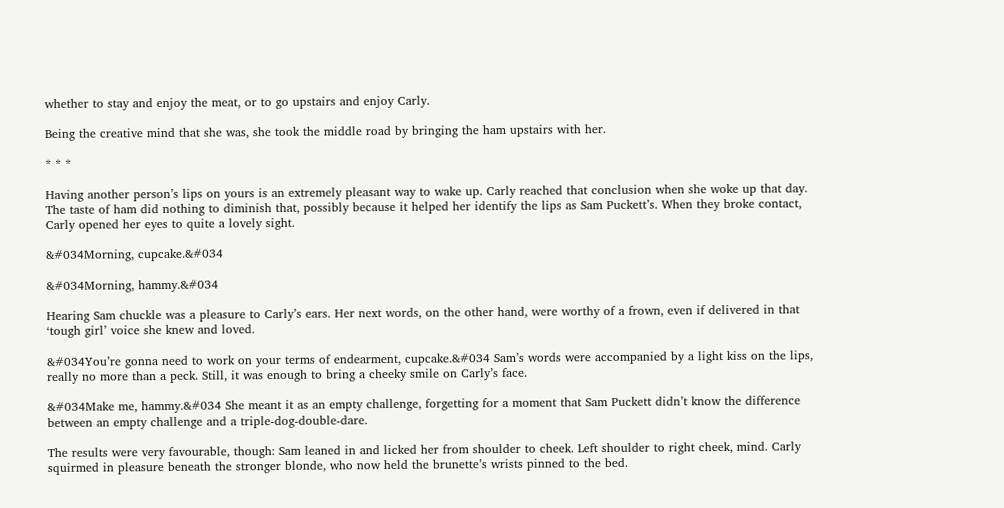whether to stay and enjoy the meat, or to go upstairs and enjoy Carly.

Being the creative mind that she was, she took the middle road by bringing the ham upstairs with her.

* * *

Having another person’s lips on yours is an extremely pleasant way to wake up. Carly reached that conclusion when she woke up that day. The taste of ham did nothing to diminish that, possibly because it helped her identify the lips as Sam Puckett’s. When they broke contact, Carly opened her eyes to quite a lovely sight.

&#034Morning, cupcake.&#034

&#034Morning, hammy.&#034

Hearing Sam chuckle was a pleasure to Carly’s ears. Her next words, on the other hand, were worthy of a frown, even if delivered in that ‘tough girl’ voice she knew and loved.

&#034You’re gonna need to work on your terms of endearment, cupcake.&#034 Sam’s words were accompanied by a light kiss on the lips, really no more than a peck. Still, it was enough to bring a cheeky smile on Carly’s face.

&#034Make me, hammy.&#034 She meant it as an empty challenge, forgetting for a moment that Sam Puckett didn’t know the difference between an empty challenge and a triple-dog-double-dare.

The results were very favourable, though: Sam leaned in and licked her from shoulder to cheek. Left shoulder to right cheek, mind. Carly squirmed in pleasure beneath the stronger blonde, who now held the brunette’s wrists pinned to the bed.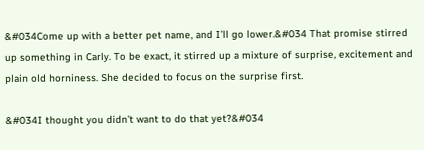&#034Come up with a better pet name, and I’ll go lower.&#034 That promise stirred up something in Carly. To be exact, it stirred up a mixture of surprise, excitement and plain old horniness. She decided to focus on the surprise first.

&#034I thought you didn’t want to do that yet?&#034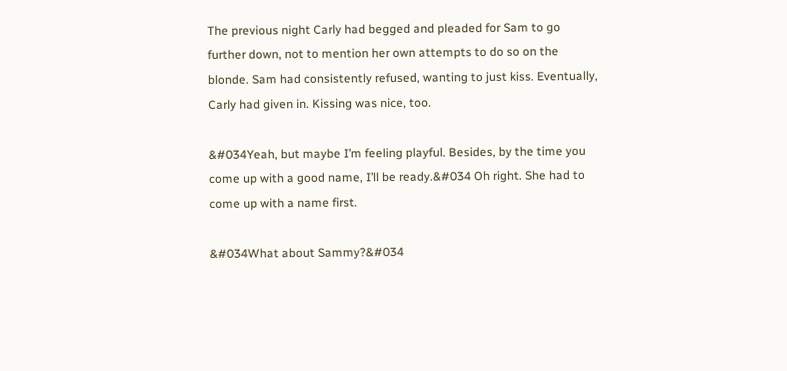The previous night Carly had begged and pleaded for Sam to go further down, not to mention her own attempts to do so on the blonde. Sam had consistently refused, wanting to just kiss. Eventually, Carly had given in. Kissing was nice, too.

&#034Yeah, but maybe I’m feeling playful. Besides, by the time you come up with a good name, I’ll be ready.&#034 Oh right. She had to come up with a name first.

&#034What about Sammy?&#034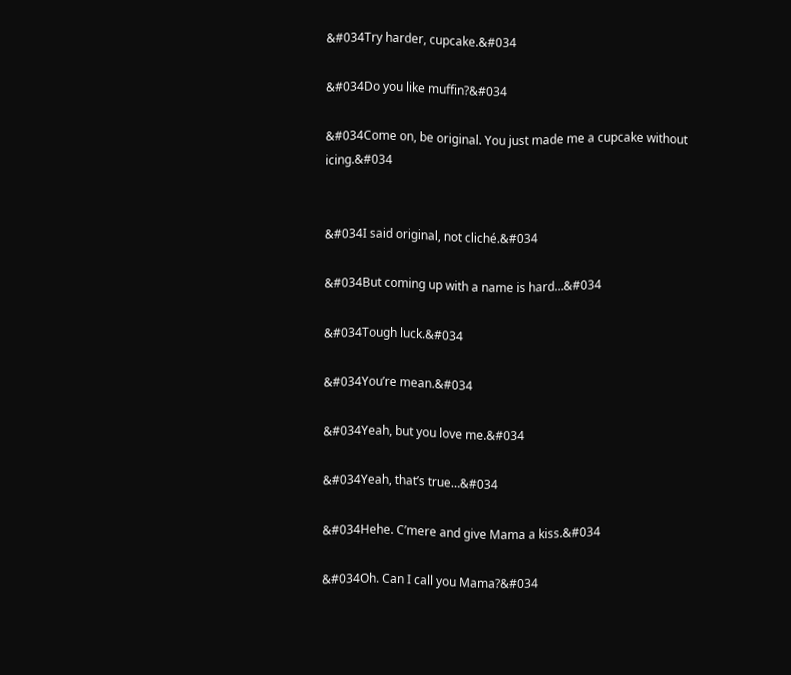&#034Try harder, cupcake.&#034

&#034Do you like muffin?&#034

&#034Come on, be original. You just made me a cupcake without icing.&#034


&#034I said original, not cliché.&#034

&#034But coming up with a name is hard…&#034

&#034Tough luck.&#034

&#034You’re mean.&#034

&#034Yeah, but you love me.&#034

&#034Yeah, that’s true…&#034

&#034Hehe. C’mere and give Mama a kiss.&#034

&#034Oh. Can I call you Mama?&#034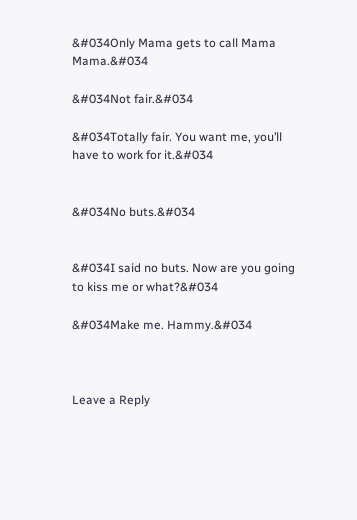&#034Only Mama gets to call Mama Mama.&#034

&#034Not fair.&#034

&#034Totally fair. You want me, you’ll have to work for it.&#034


&#034No buts.&#034


&#034I said no buts. Now are you going to kiss me or what?&#034

&#034Make me. Hammy.&#034



Leave a Reply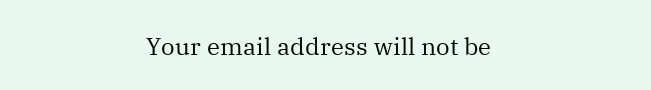Your email address will not be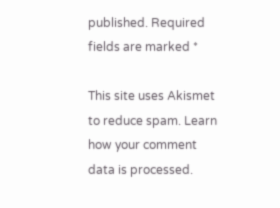published. Required fields are marked *

This site uses Akismet to reduce spam. Learn how your comment data is processed.